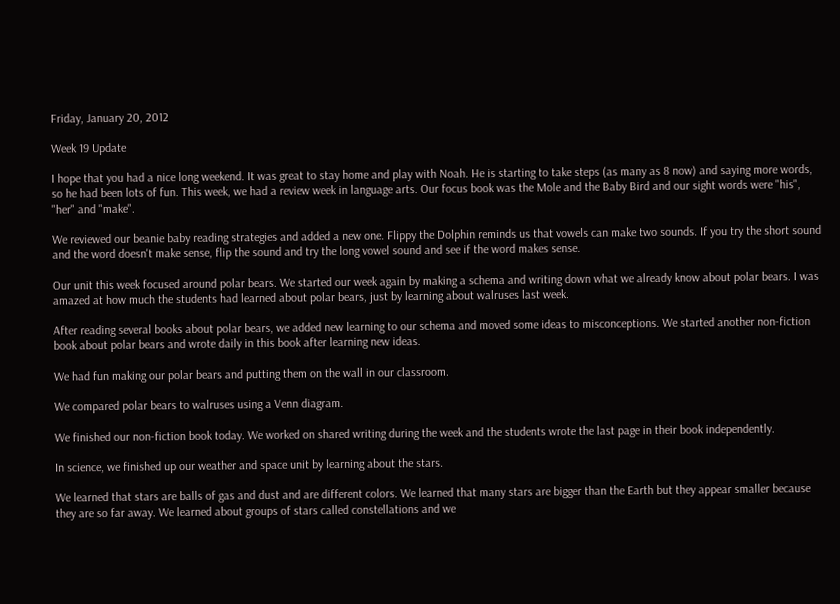Friday, January 20, 2012

Week 19 Update

I hope that you had a nice long weekend. It was great to stay home and play with Noah. He is starting to take steps (as many as 8 now) and saying more words, so he had been lots of fun. This week, we had a review week in language arts. Our focus book was the Mole and the Baby Bird and our sight words were "his", "her" and "make".

We reviewed our beanie baby reading strategies and added a new one. Flippy the Dolphin reminds us that vowels can make two sounds. If you try the short sound and the word doesn't make sense, flip the sound and try the long vowel sound and see if the word makes sense.

Our unit this week focused around polar bears. We started our week again by making a schema and writing down what we already know about polar bears. I was amazed at how much the students had learned about polar bears, just by learning about walruses last week.

After reading several books about polar bears, we added new learning to our schema and moved some ideas to misconceptions. We started another non-fiction book about polar bears and wrote daily in this book after learning new ideas.

We had fun making our polar bears and putting them on the wall in our classroom.

We compared polar bears to walruses using a Venn diagram.

We finished our non-fiction book today. We worked on shared writing during the week and the students wrote the last page in their book independently.

In science, we finished up our weather and space unit by learning about the stars.

We learned that stars are balls of gas and dust and are different colors. We learned that many stars are bigger than the Earth but they appear smaller because they are so far away. We learned about groups of stars called constellations and we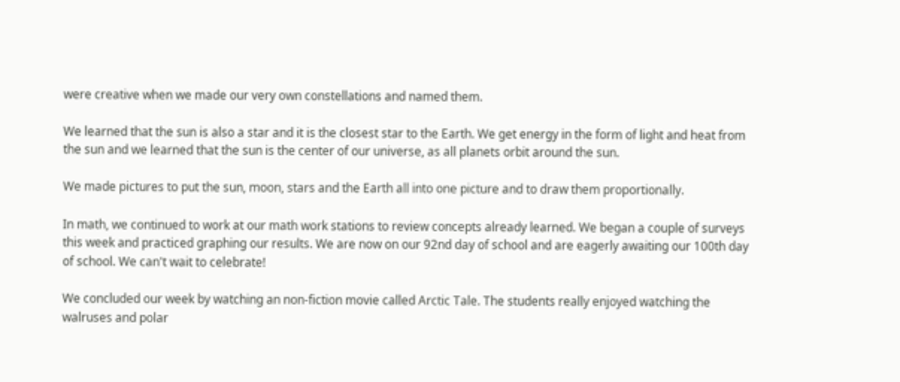were creative when we made our very own constellations and named them.

We learned that the sun is also a star and it is the closest star to the Earth. We get energy in the form of light and heat from the sun and we learned that the sun is the center of our universe, as all planets orbit around the sun.

We made pictures to put the sun, moon, stars and the Earth all into one picture and to draw them proportionally.

In math, we continued to work at our math work stations to review concepts already learned. We began a couple of surveys this week and practiced graphing our results. We are now on our 92nd day of school and are eagerly awaiting our 100th day of school. We can't wait to celebrate!

We concluded our week by watching an non-fiction movie called Arctic Tale. The students really enjoyed watching the walruses and polar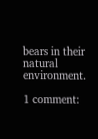bears in their natural environment.

1 comment: